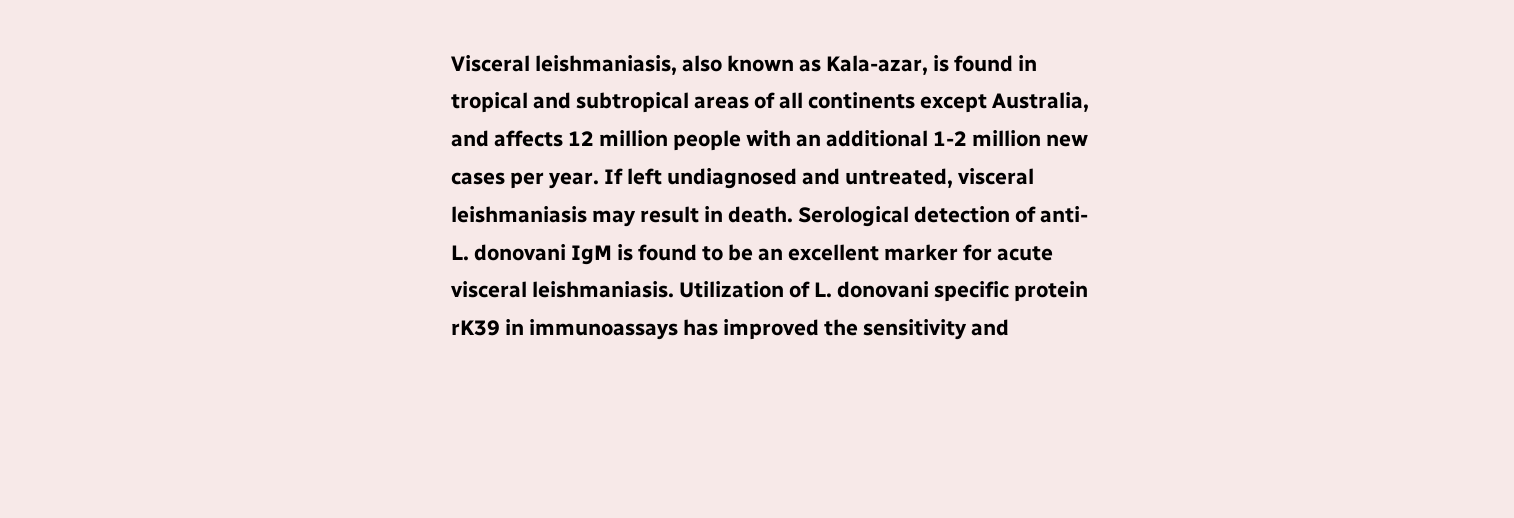Visceral leishmaniasis, also known as Kala-azar, is found in tropical and subtropical areas of all continents except Australia, and affects 12 million people with an additional 1-2 million new cases per year. If left undiagnosed and untreated, visceral leishmaniasis may result in death. Serological detection of anti-L. donovani IgM is found to be an excellent marker for acute visceral leishmaniasis. Utilization of L. donovani specific protein rK39 in immunoassays has improved the sensitivity and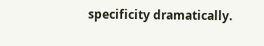specificity dramatically.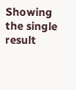Showing the single result